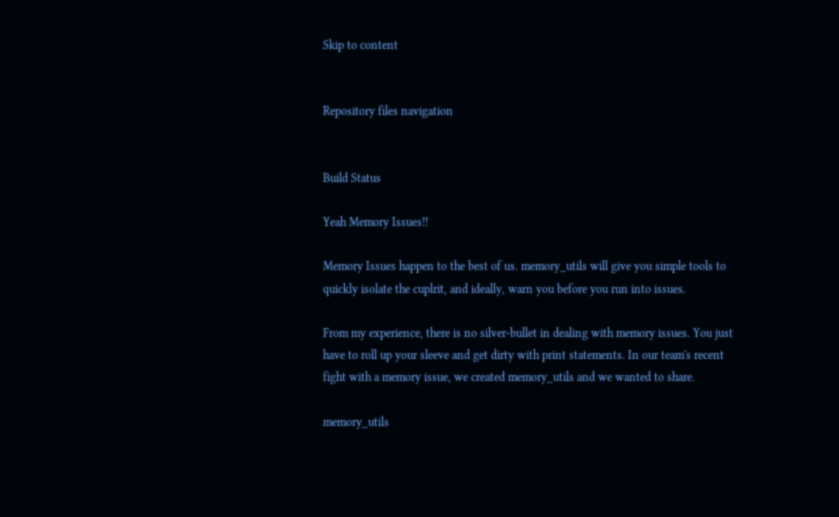Skip to content


Repository files navigation


Build Status

Yeah Memory Issues!!

Memory Issues happen to the best of us. memory_utils will give you simple tools to quickly isolate the cuplrit, and ideally, warn you before you run into issues.

From my experience, there is no silver-bullet in dealing with memory issues. You just have to roll up your sleeve and get dirty with print statements. In our team's recent fight with a memory issue, we created memory_utils and we wanted to share.

memory_utils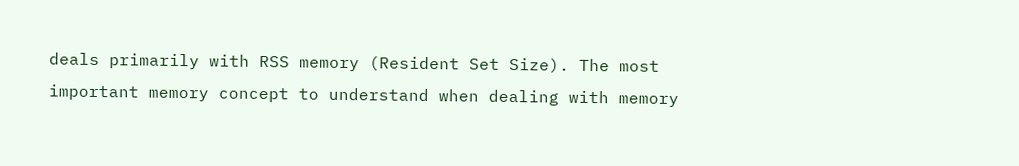deals primarily with RSS memory (Resident Set Size). The most important memory concept to understand when dealing with memory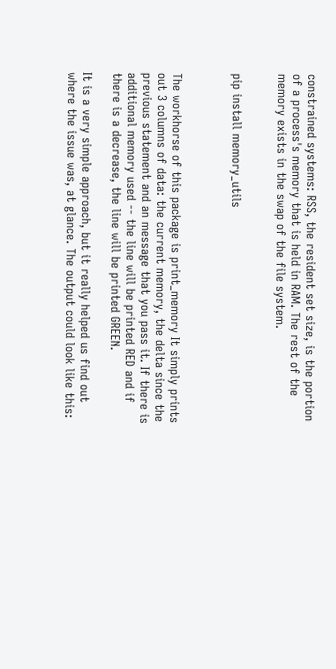constrained systems: RSS, the resident set size, is the portion of a process's memory that is held in RAM. The rest of the memory exists in the swap of the file system.


pip install memory_utils



The workhorse of this package is print_memory It simply prints out 3 columns of data: the current memory, the delta since the previous statement and an message that you pass it. If there is additional memory used -- the line will be printed RED and if there is a decrease, the line will be printed GREEN.

It is a very simple approach, but it really helped us find out where the issue was, at glance. The output could look like this: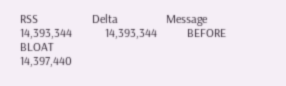RSS                  Delta                Message
14,393,344           14,393,344          BEFORE BLOAT
14,397,440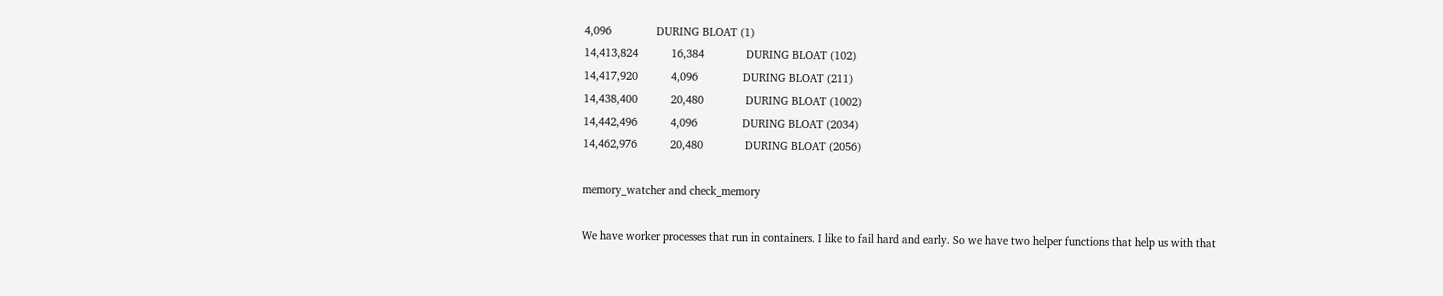4,096               DURING BLOAT (1)
14,413,824           16,384              DURING BLOAT (102)
14,417,920           4,096               DURING BLOAT (211)
14,438,400           20,480              DURING BLOAT (1002)
14,442,496           4,096               DURING BLOAT (2034)
14,462,976           20,480              DURING BLOAT (2056)

memory_watcher and check_memory

We have worker processes that run in containers. I like to fail hard and early. So we have two helper functions that help us with that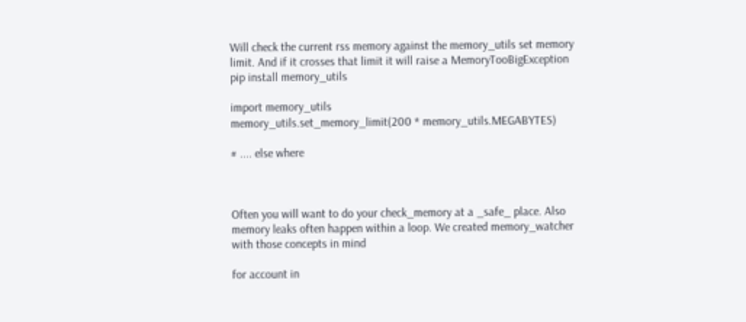Will check the current rss memory against the memory_utils set memory limit. And if it crosses that limit it will raise a MemoryTooBigException
pip install memory_utils

import memory_utils
memory_utils.set_memory_limit(200 * memory_utils.MEGABYTES)

# .... else where



Often you will want to do your check_memory at a _safe_ place. Also memory leaks often happen within a loop. We created memory_watcher with those concepts in mind

for account in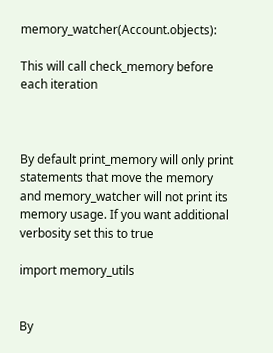memory_watcher(Account.objects):

This will call check_memory before each iteration



By default print_memory will only print statements that move the memory and memory_watcher will not print its memory usage. If you want additional verbosity set this to true

import memory_utils


By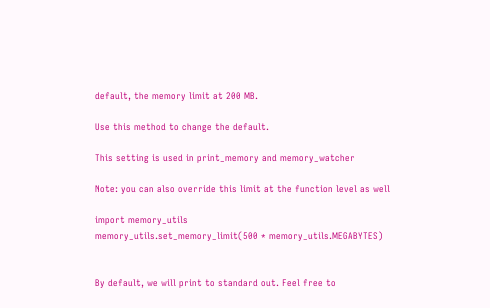default, the memory limit at 200 MB.

Use this method to change the default.

This setting is used in print_memory and memory_watcher

Note: you can also override this limit at the function level as well

import memory_utils
memory_utils.set_memory_limit(500 * memory_utils.MEGABYTES)


By default, we will print to standard out. Feel free to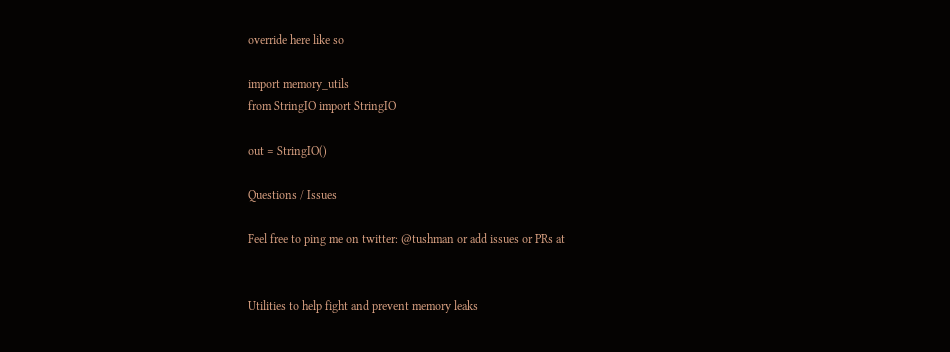override here like so

import memory_utils
from StringIO import StringIO

out = StringIO()

Questions / Issues

Feel free to ping me on twitter: @tushman or add issues or PRs at


Utilities to help fight and prevent memory leaks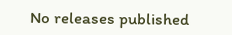No releases published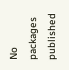No packages published